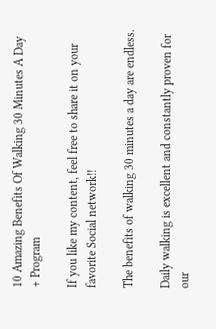10 Amazing Benefits Of Walking 30 Minutes A Day + Program

If you like my content, feel free to share it on your favorite Social network!!

The benefits of walking 30 minutes a day are endless.

Daily walking is excellent and constantly proven for our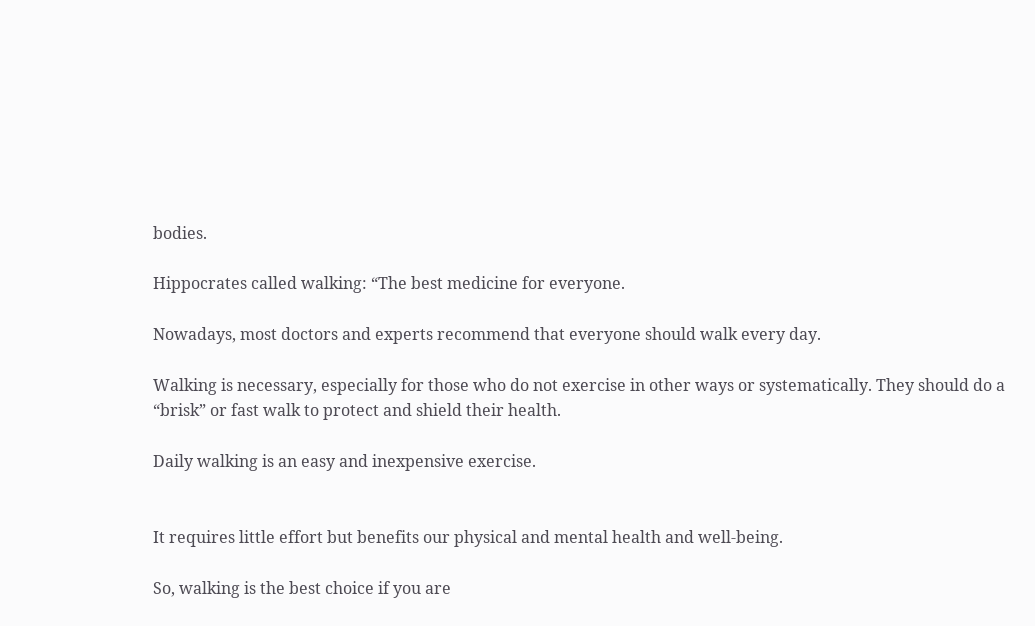bodies.

Hippocrates called walking: “The best medicine for everyone.

Nowadays, most doctors and experts recommend that everyone should walk every day.

Walking is necessary, especially for those who do not exercise in other ways or systematically. They should do a “brisk” or fast walk to protect and shield their health.

Daily walking is an easy and inexpensive exercise.


It requires little effort but benefits our physical and mental health and well-being.

So, walking is the best choice if you are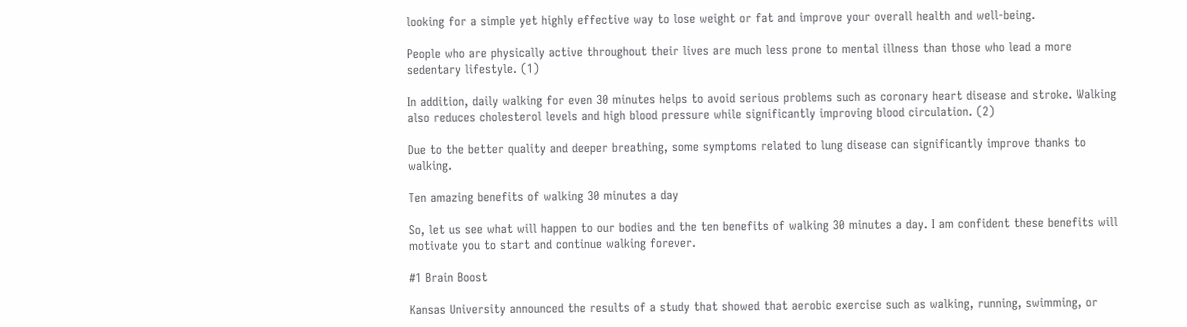looking for a simple yet highly effective way to lose weight or fat and improve your overall health and well-being.

People who are physically active throughout their lives are much less prone to mental illness than those who lead a more sedentary lifestyle. (1)

In addition, daily walking for even 30 minutes helps to avoid serious problems such as coronary heart disease and stroke. Walking also reduces cholesterol levels and high blood pressure while significantly improving blood circulation. (2)

Due to the better quality and deeper breathing, some symptoms related to lung disease can significantly improve thanks to walking.

Ten amazing benefits of walking 30 minutes a day

So, let us see what will happen to our bodies and the ten benefits of walking 30 minutes a day. I am confident these benefits will motivate you to start and continue walking forever.

#1 Brain Boost

Kansas University announced the results of a study that showed that aerobic exercise such as walking, running, swimming, or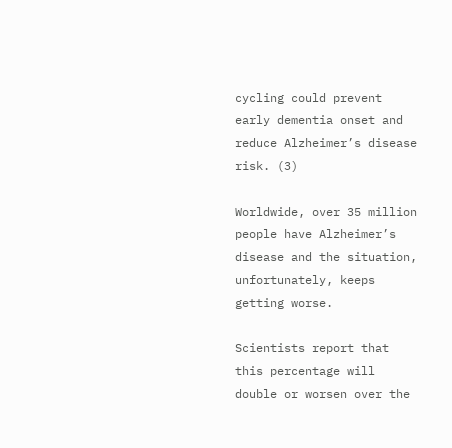cycling could prevent early dementia onset and reduce Alzheimer’s disease risk. (3)

Worldwide, over 35 million people have Alzheimer’s disease and the situation, unfortunately, keeps getting worse.

Scientists report that this percentage will double or worsen over the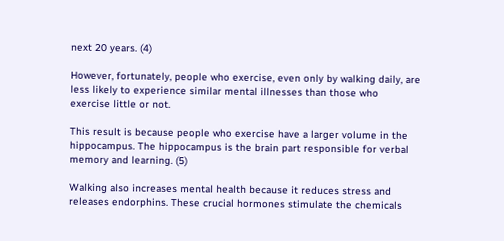next 20 years. (4)

However, fortunately, people who exercise, even only by walking daily, are less likely to experience similar mental illnesses than those who exercise little or not.

This result is because people who exercise have a larger volume in the hippocampus. The hippocampus is the brain part responsible for verbal memory and learning. (5)

Walking also increases mental health because it reduces stress and releases endorphins. These crucial hormones stimulate the chemicals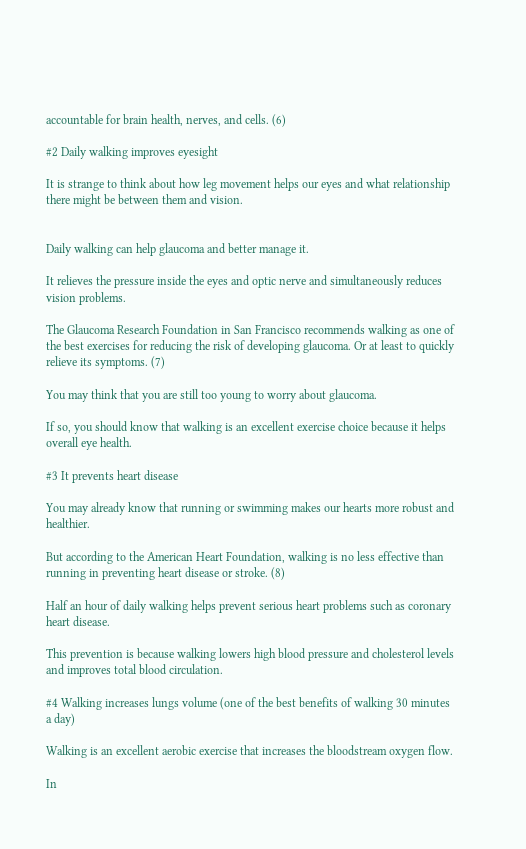accountable for brain health, nerves, and cells. (6)

#2 Daily walking improves eyesight

It is strange to think about how leg movement helps our eyes and what relationship there might be between them and vision.


Daily walking can help glaucoma and better manage it.

It relieves the pressure inside the eyes and optic nerve and simultaneously reduces vision problems.

The Glaucoma Research Foundation in San Francisco recommends walking as one of the best exercises for reducing the risk of developing glaucoma. Or at least to quickly relieve its symptoms. (7)

You may think that you are still too young to worry about glaucoma.

If so, you should know that walking is an excellent exercise choice because it helps overall eye health.

#3 It prevents heart disease

You may already know that running or swimming makes our hearts more robust and healthier.

But according to the American Heart Foundation, walking is no less effective than running in preventing heart disease or stroke. (8)

Half an hour of daily walking helps prevent serious heart problems such as coronary heart disease.

This prevention is because walking lowers high blood pressure and cholesterol levels and improves total blood circulation.

#4 Walking increases lungs volume (one of the best benefits of walking 30 minutes a day)

Walking is an excellent aerobic exercise that increases the bloodstream oxygen flow.

In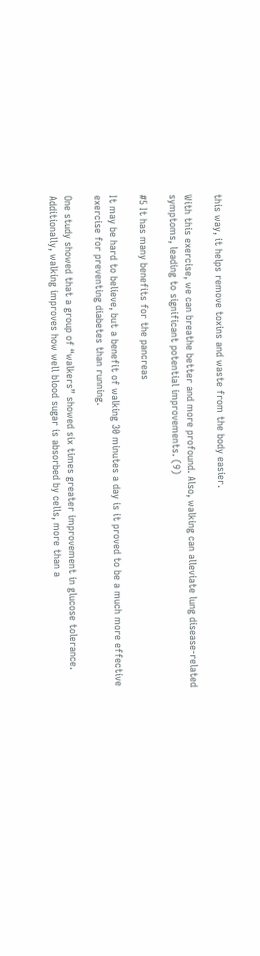this way, it helps remove toxins and waste from the body easier.

With this exercise, we can breathe better and more profound. Also, walking can alleviate lung disease-related symptoms, leading to significant potential improvements. (9)

#5 It has many benefits for the pancreas

It may be hard to believe, but a benefit of walking 30 minutes a day is it proved to be a much more effective exercise for preventing diabetes than running.

One study showed that a group of “walkers” showed six times greater improvement in glucose tolerance. Additionally, walking improves how well blood sugar is absorbed by cells, more than a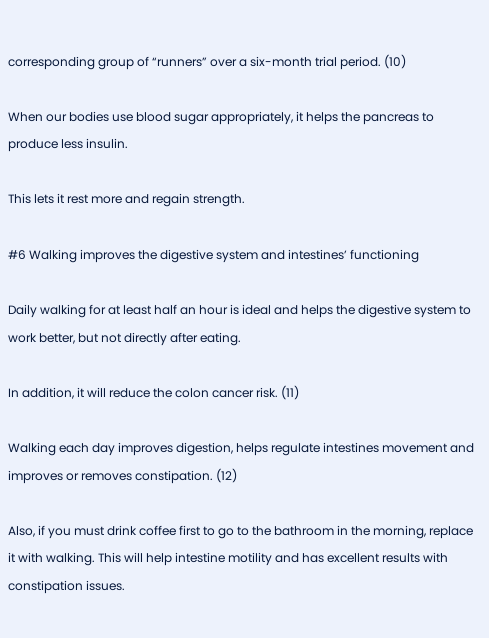corresponding group of “runners” over a six-month trial period. (10)

When our bodies use blood sugar appropriately, it helps the pancreas to produce less insulin.

This lets it rest more and regain strength.

#6 Walking improves the digestive system and intestines’ functioning

Daily walking for at least half an hour is ideal and helps the digestive system to work better, but not directly after eating.

In addition, it will reduce the colon cancer risk. (11)

Walking each day improves digestion, helps regulate intestines movement and improves or removes constipation. (12)

Also, if you must drink coffee first to go to the bathroom in the morning, replace it with walking. This will help intestine motility and has excellent results with constipation issues.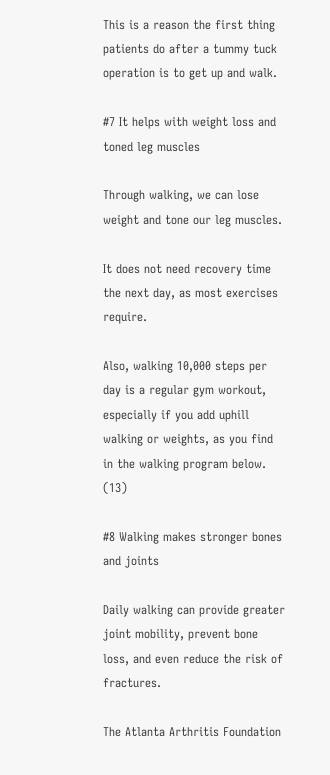This is a reason the first thing patients do after a tummy tuck operation is to get up and walk.

#7 It helps with weight loss and toned leg muscles

Through walking, we can lose weight and tone our leg muscles.

It does not need recovery time the next day, as most exercises require.

Also, walking 10,000 steps per day is a regular gym workout, especially if you add uphill walking or weights, as you find in the walking program below. (13)

#8 Walking makes stronger bones and joints

Daily walking can provide greater joint mobility, prevent bone loss, and even reduce the risk of fractures.

The Atlanta Arthritis Foundation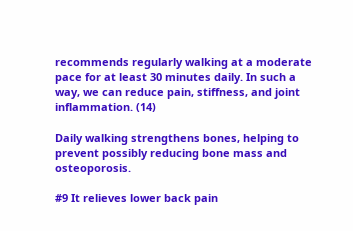recommends regularly walking at a moderate pace for at least 30 minutes daily. In such a way, we can reduce pain, stiffness, and joint inflammation. (14)

Daily walking strengthens bones, helping to prevent possibly reducing bone mass and osteoporosis.

#9 It relieves lower back pain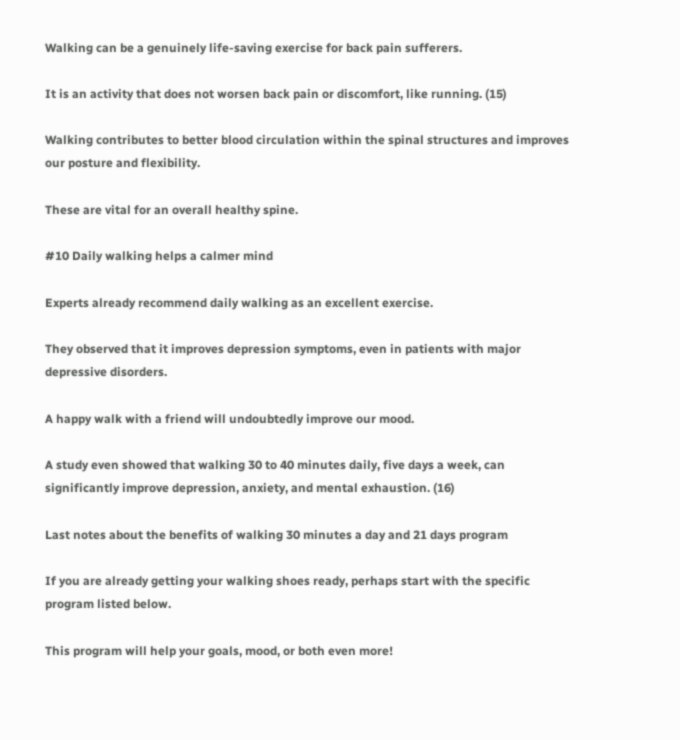Walking can be a genuinely life-saving exercise for back pain sufferers.

It is an activity that does not worsen back pain or discomfort, like running. (15)

Walking contributes to better blood circulation within the spinal structures and improves our posture and flexibility.

These are vital for an overall healthy spine.

#10 Daily walking helps a calmer mind

Experts already recommend daily walking as an excellent exercise.

They observed that it improves depression symptoms, even in patients with major depressive disorders.

A happy walk with a friend will undoubtedly improve our mood.

A study even showed that walking 30 to 40 minutes daily, five days a week, can significantly improve depression, anxiety, and mental exhaustion. (16)

Last notes about the benefits of walking 30 minutes a day and 21 days program

If you are already getting your walking shoes ready, perhaps start with the specific program listed below.

This program will help your goals, mood, or both even more!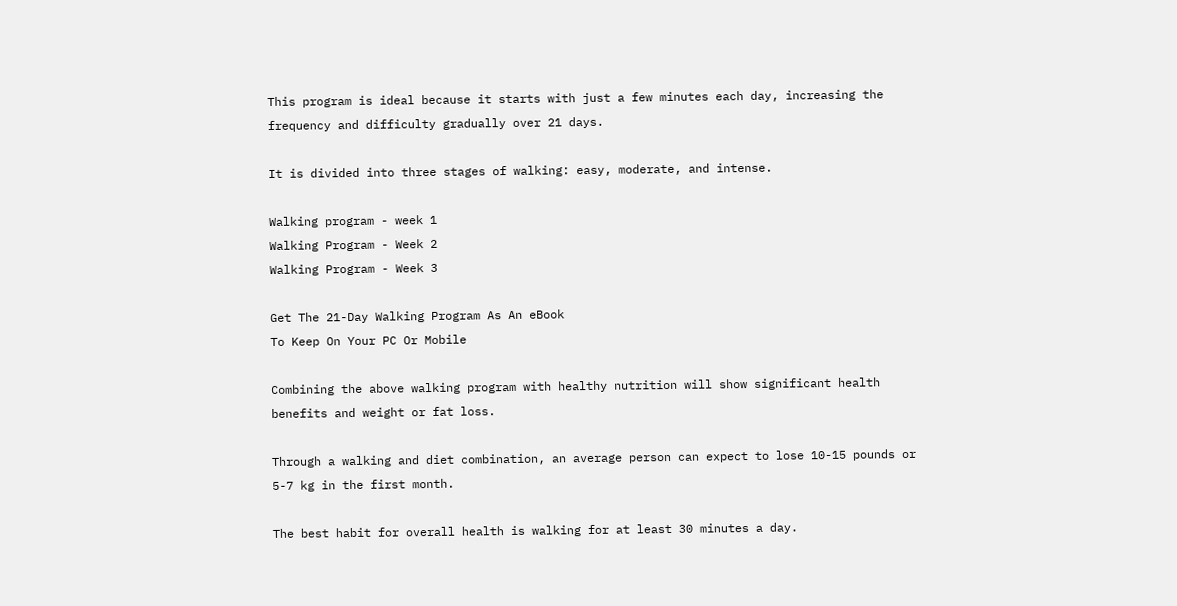This program is ideal because it starts with just a few minutes each day, increasing the frequency and difficulty gradually over 21 days.

It is divided into three stages of walking: easy, moderate, and intense.

Walking program - week 1
Walking Program - Week 2
Walking Program - Week 3

Get The 21-Day Walking Program As An eBook
To Keep On Your PC Or Mobile

Combining the above walking program with healthy nutrition will show significant health benefits and weight or fat loss.

Through a walking and diet combination, an average person can expect to lose 10-15 pounds or 5-7 kg in the first month.

The best habit for overall health is walking for at least 30 minutes a day.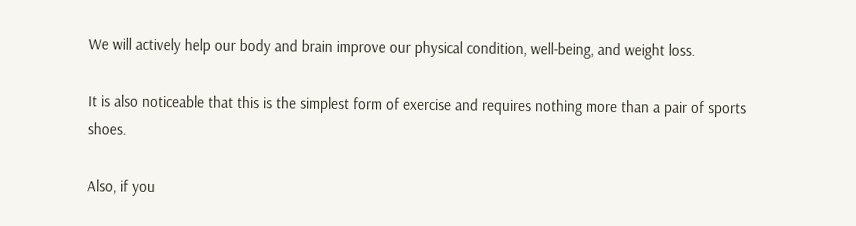We will actively help our body and brain improve our physical condition, well-being, and weight loss.

It is also noticeable that this is the simplest form of exercise and requires nothing more than a pair of sports shoes.

Also, if you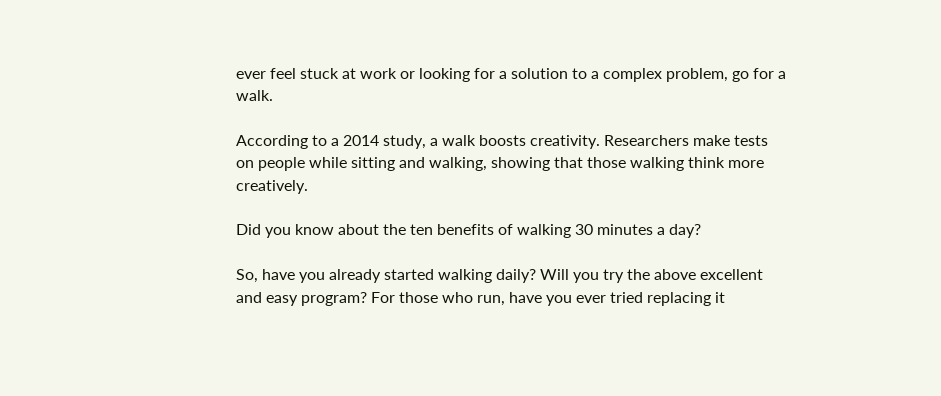ever feel stuck at work or looking for a solution to a complex problem, go for a walk.

According to a 2014 study, a walk boosts creativity. Researchers make tests on people while sitting and walking, showing that those walking think more creatively.

Did you know about the ten benefits of walking 30 minutes a day?

So, have you already started walking daily? Will you try the above excellent and easy program? For those who run, have you ever tried replacing it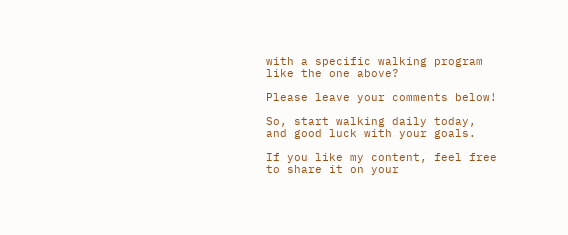with a specific walking program like the one above?

Please leave your comments below!

So, start walking daily today, and good luck with your goals.

If you like my content, feel free to share it on your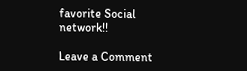favorite Social network!!

Leave a Comment